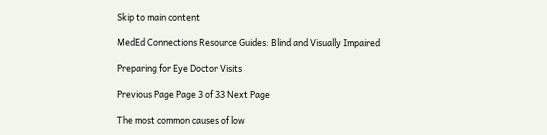Skip to main content

MedEd Connections Resource Guides: Blind and Visually Impaired

Preparing for Eye Doctor Visits

Previous Page Page 3 of 33 Next Page

The most common causes of low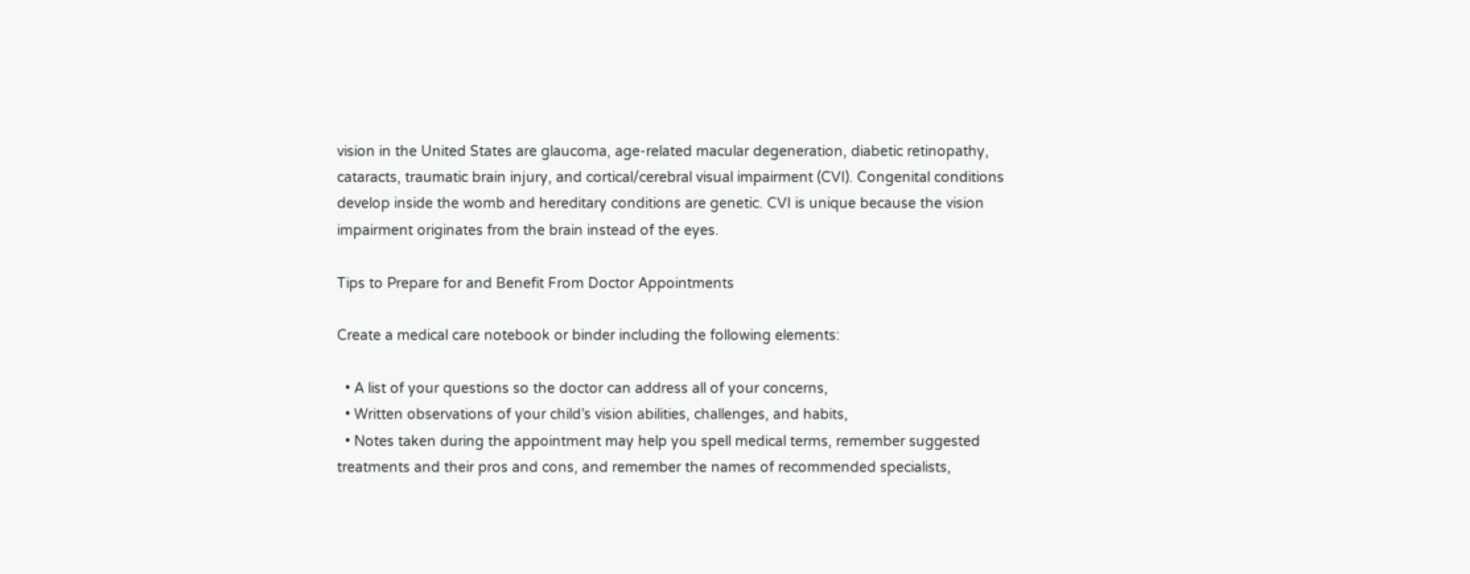vision in the United States are glaucoma, age-related macular degeneration, diabetic retinopathy, cataracts, traumatic brain injury, and cortical/cerebral visual impairment (CVI). Congenital conditions develop inside the womb and hereditary conditions are genetic. CVI is unique because the vision impairment originates from the brain instead of the eyes.

Tips to Prepare for and Benefit From Doctor Appointments

Create a medical care notebook or binder including the following elements:

  • A list of your questions so the doctor can address all of your concerns,
  • Written observations of your child’s vision abilities, challenges, and habits,
  • Notes taken during the appointment may help you spell medical terms, remember suggested treatments and their pros and cons, and remember the names of recommended specialists,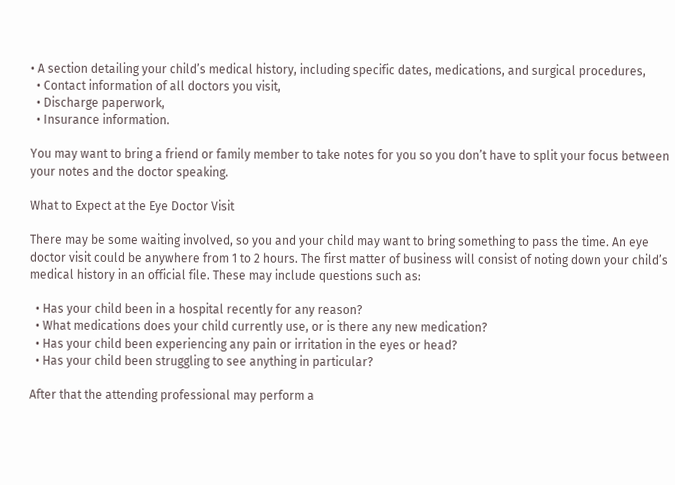• A section detailing your child’s medical history, including specific dates, medications, and surgical procedures,
  • Contact information of all doctors you visit,
  • Discharge paperwork,
  • Insurance information.

You may want to bring a friend or family member to take notes for you so you don’t have to split your focus between your notes and the doctor speaking.

What to Expect at the Eye Doctor Visit

There may be some waiting involved, so you and your child may want to bring something to pass the time. An eye doctor visit could be anywhere from 1 to 2 hours. The first matter of business will consist of noting down your child’s medical history in an official file. These may include questions such as:

  • Has your child been in a hospital recently for any reason?
  • What medications does your child currently use, or is there any new medication?
  • Has your child been experiencing any pain or irritation in the eyes or head?
  • Has your child been struggling to see anything in particular?

After that the attending professional may perform a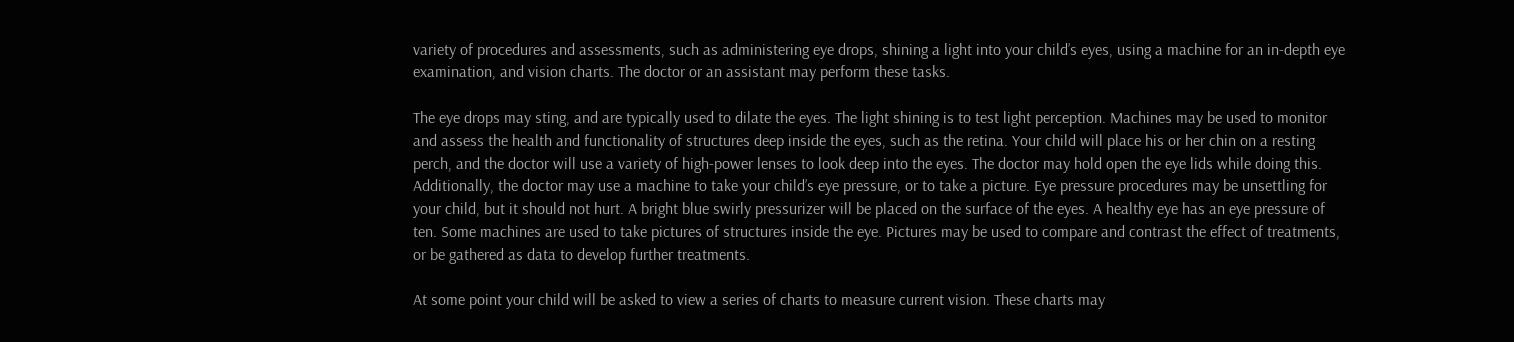variety of procedures and assessments, such as administering eye drops, shining a light into your child’s eyes, using a machine for an in-depth eye examination, and vision charts. The doctor or an assistant may perform these tasks.

The eye drops may sting, and are typically used to dilate the eyes. The light shining is to test light perception. Machines may be used to monitor and assess the health and functionality of structures deep inside the eyes, such as the retina. Your child will place his or her chin on a resting perch, and the doctor will use a variety of high-power lenses to look deep into the eyes. The doctor may hold open the eye lids while doing this. Additionally, the doctor may use a machine to take your child’s eye pressure, or to take a picture. Eye pressure procedures may be unsettling for your child, but it should not hurt. A bright blue swirly pressurizer will be placed on the surface of the eyes. A healthy eye has an eye pressure of ten. Some machines are used to take pictures of structures inside the eye. Pictures may be used to compare and contrast the effect of treatments, or be gathered as data to develop further treatments.

At some point your child will be asked to view a series of charts to measure current vision. These charts may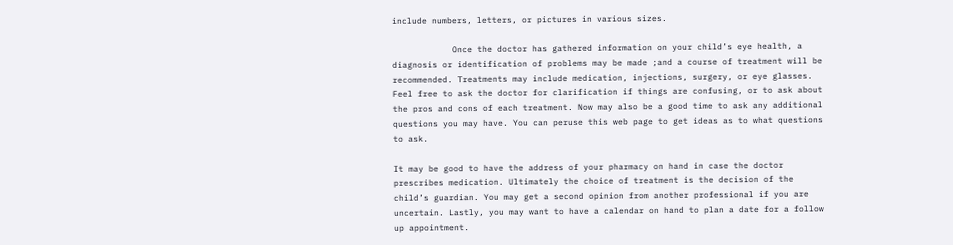include numbers, letters, or pictures in various sizes.

            Once the doctor has gathered information on your child’s eye health, a diagnosis or identification of problems may be made ;and a course of treatment will be recommended. Treatments may include medication, injections, surgery, or eye glasses. Feel free to ask the doctor for clarification if things are confusing, or to ask about the pros and cons of each treatment. Now may also be a good time to ask any additional questions you may have. You can peruse this web page to get ideas as to what questions to ask.

It may be good to have the address of your pharmacy on hand in case the doctor prescribes medication. Ultimately the choice of treatment is the decision of the child’s guardian. You may get a second opinion from another professional if you are uncertain. Lastly, you may want to have a calendar on hand to plan a date for a follow up appointment.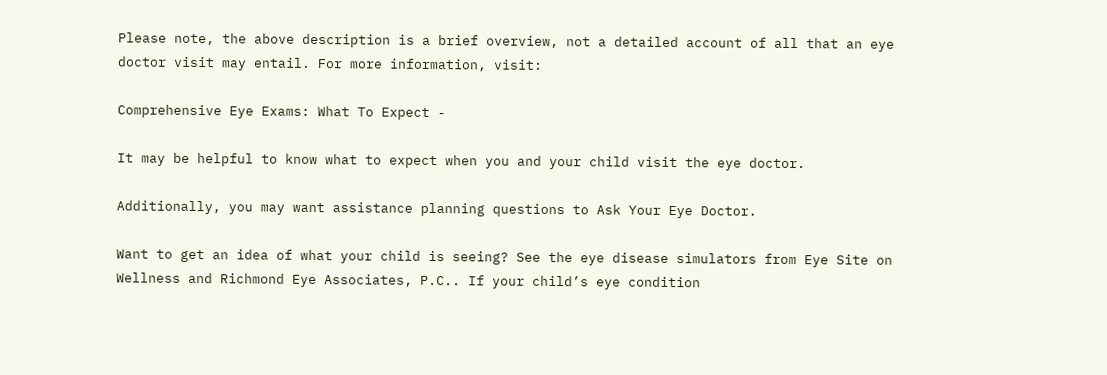Please note, the above description is a brief overview, not a detailed account of all that an eye doctor visit may entail. For more information, visit:

Comprehensive Eye Exams: What To Expect -

It may be helpful to know what to expect when you and your child visit the eye doctor.

Additionally, you may want assistance planning questions to Ask Your Eye Doctor.

Want to get an idea of what your child is seeing? See the eye disease simulators from Eye Site on Wellness and Richmond Eye Associates, P.C.. If your child’s eye condition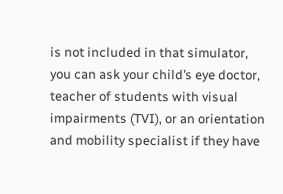is not included in that simulator, you can ask your child’s eye doctor, teacher of students with visual impairments (TVI), or an orientation and mobility specialist if they have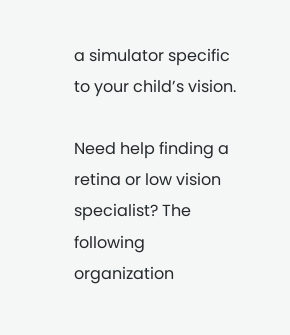a simulator specific to your child’s vision.

Need help finding a retina or low vision specialist? The following organization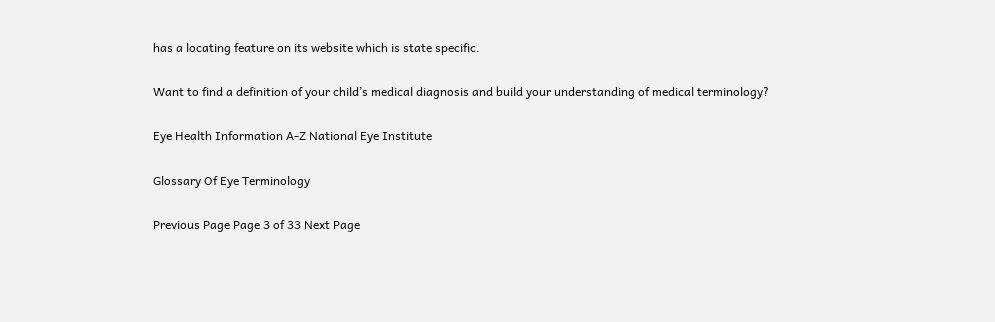has a locating feature on its website which is state specific.

Want to find a definition of your child’s medical diagnosis and build your understanding of medical terminology?

Eye Health Information A-Z National Eye Institute

Glossary Of Eye Terminology

Previous Page Page 3 of 33 Next Page